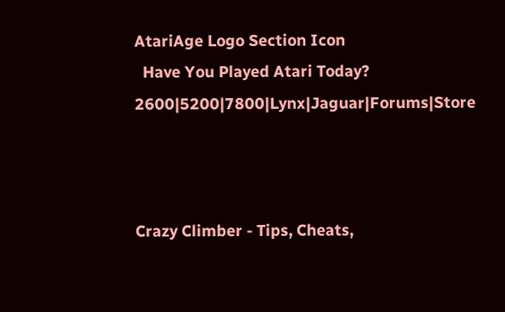AtariAge Logo Section Icon
  Have You Played Atari Today? 2600|5200|7800|Lynx|Jaguar|Forums|Store



Crazy Climber - Tips, Cheats,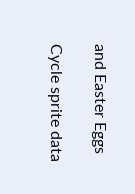and Easter Eggs

Cycle sprite data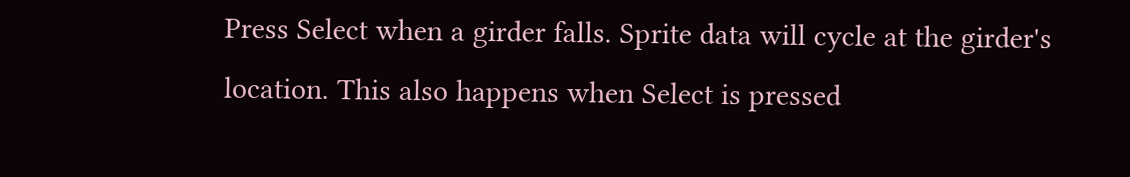Press Select when a girder falls. Sprite data will cycle at the girder's location. This also happens when Select is pressed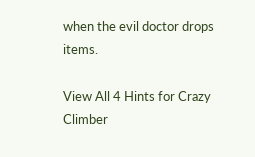when the evil doctor drops items.

View All 4 Hints for Crazy Climber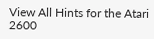View All Hints for the Atari 2600